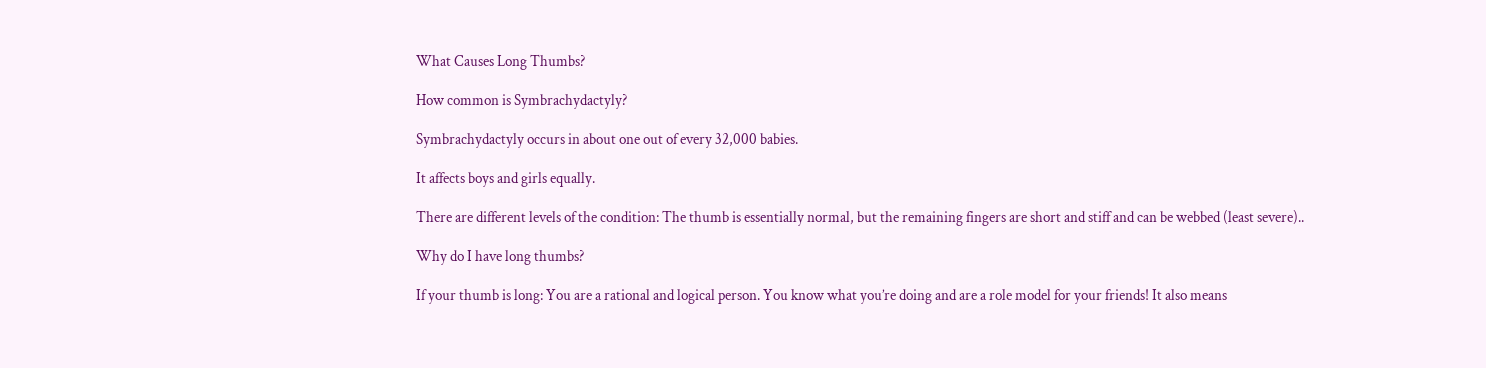What Causes Long Thumbs?

How common is Symbrachydactyly?

Symbrachydactyly occurs in about one out of every 32,000 babies.

It affects boys and girls equally.

There are different levels of the condition: The thumb is essentially normal, but the remaining fingers are short and stiff and can be webbed (least severe)..

Why do I have long thumbs?

If your thumb is long: You are a rational and logical person. You know what you’re doing and are a role model for your friends! It also means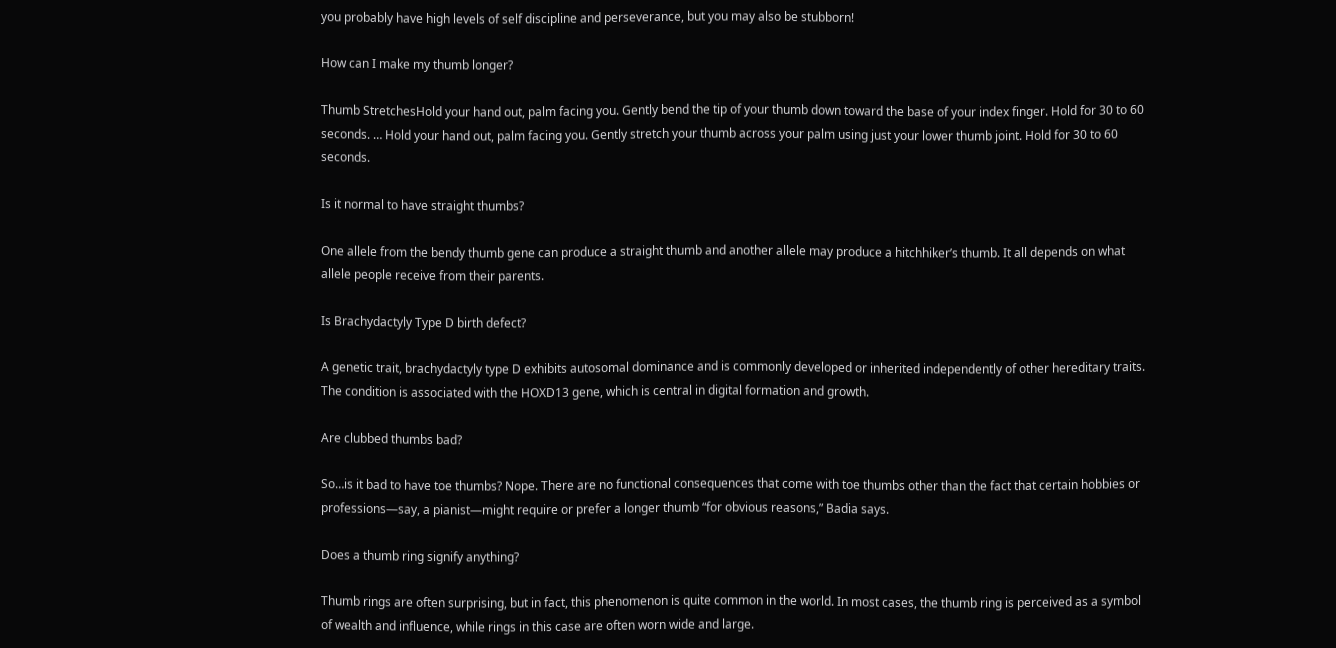you probably have high levels of self discipline and perseverance, but you may also be stubborn!

How can I make my thumb longer?

Thumb StretchesHold your hand out, palm facing you. Gently bend the tip of your thumb down toward the base of your index finger. Hold for 30 to 60 seconds. … Hold your hand out, palm facing you. Gently stretch your thumb across your palm using just your lower thumb joint. Hold for 30 to 60 seconds.

Is it normal to have straight thumbs?

One allele from the bendy thumb gene can produce a straight thumb and another allele may produce a hitchhiker’s thumb. It all depends on what allele people receive from their parents.

Is Brachydactyly Type D birth defect?

A genetic trait, brachydactyly type D exhibits autosomal dominance and is commonly developed or inherited independently of other hereditary traits. The condition is associated with the HOXD13 gene, which is central in digital formation and growth.

Are clubbed thumbs bad?

So…is it bad to have toe thumbs? Nope. There are no functional consequences that come with toe thumbs other than the fact that certain hobbies or professions—say, a pianist—might require or prefer a longer thumb “for obvious reasons,” Badia says.

Does a thumb ring signify anything?

Thumb rings are often surprising, but in fact, this phenomenon is quite common in the world. In most cases, the thumb ring is perceived as a symbol of wealth and influence, while rings in this case are often worn wide and large.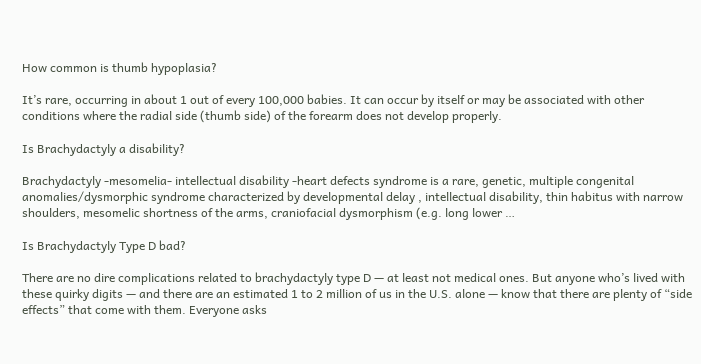How common is thumb hypoplasia?

It’s rare, occurring in about 1 out of every 100,000 babies. It can occur by itself or may be associated with other conditions where the radial side (thumb side) of the forearm does not develop properly.

Is Brachydactyly a disability?

Brachydactyly -mesomelia- intellectual disability -heart defects syndrome is a rare, genetic, multiple congenital anomalies/dysmorphic syndrome characterized by developmental delay , intellectual disability, thin habitus with narrow shoulders, mesomelic shortness of the arms, craniofacial dysmorphism (e.g. long lower …

Is Brachydactyly Type D bad?

There are no dire complications related to brachydactyly type D — at least not medical ones. But anyone who’s lived with these quirky digits — and there are an estimated 1 to 2 million of us in the U.S. alone — know that there are plenty of “side effects” that come with them. Everyone asks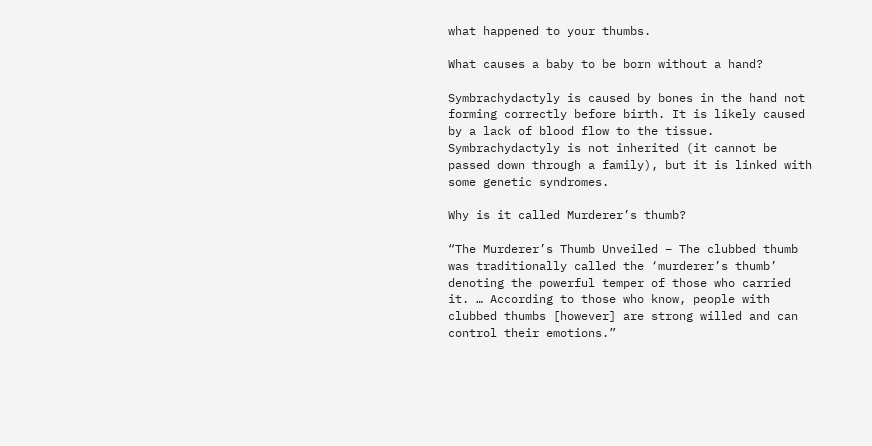what happened to your thumbs.

What causes a baby to be born without a hand?

Symbrachydactyly is caused by bones in the hand not forming correctly before birth. It is likely caused by a lack of blood flow to the tissue. Symbrachydactyly is not inherited (it cannot be passed down through a family), but it is linked with some genetic syndromes.

Why is it called Murderer’s thumb?

“The Murderer’s Thumb Unveiled – The clubbed thumb was traditionally called the ‘murderer’s thumb’ denoting the powerful temper of those who carried it. … According to those who know, people with clubbed thumbs [however] are strong willed and can control their emotions.”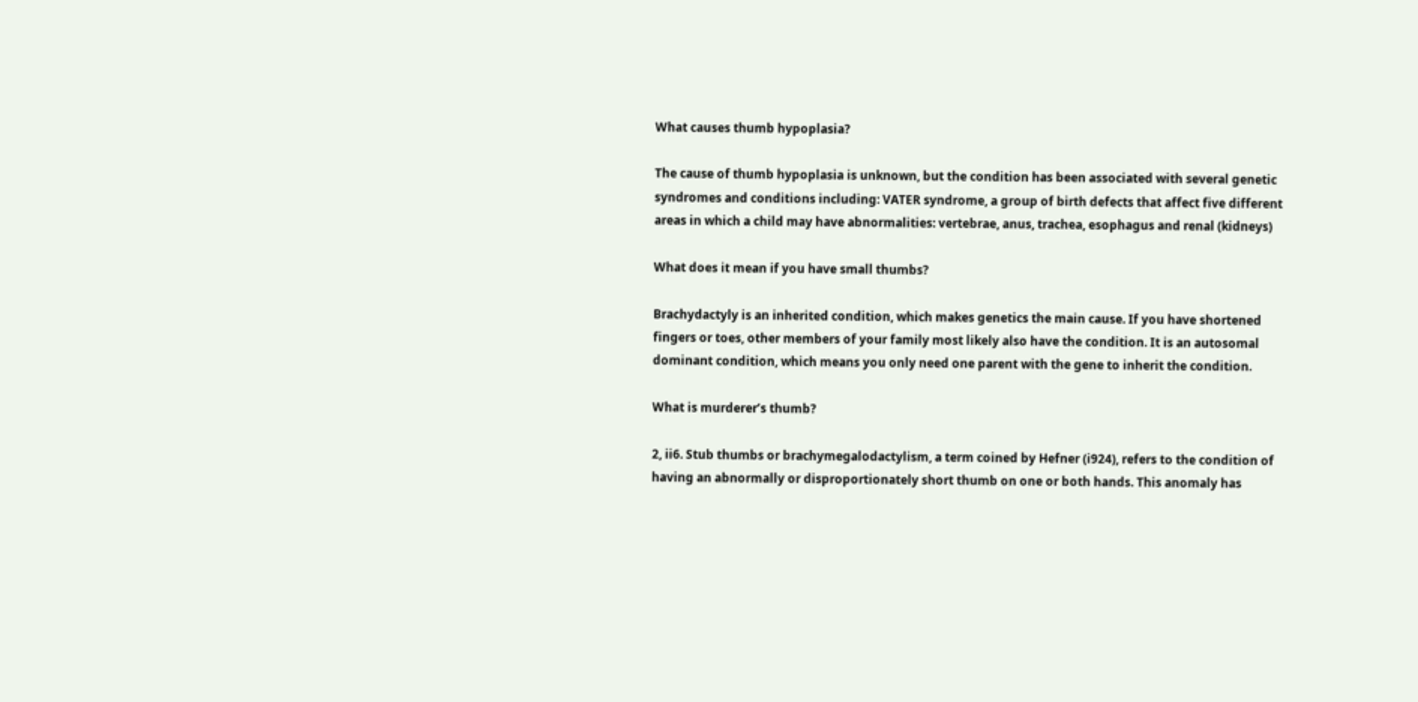What causes thumb hypoplasia?

The cause of thumb hypoplasia is unknown, but the condition has been associated with several genetic syndromes and conditions including: VATER syndrome, a group of birth defects that affect five different areas in which a child may have abnormalities: vertebrae, anus, trachea, esophagus and renal (kidneys)

What does it mean if you have small thumbs?

Brachydactyly is an inherited condition, which makes genetics the main cause. If you have shortened fingers or toes, other members of your family most likely also have the condition. It is an autosomal dominant condition, which means you only need one parent with the gene to inherit the condition.

What is murderer’s thumb?

2, ii6. Stub thumbs or brachymegalodactylism, a term coined by Hefner (i924), refers to the condition of having an abnormally or disproportionately short thumb on one or both hands. This anomaly has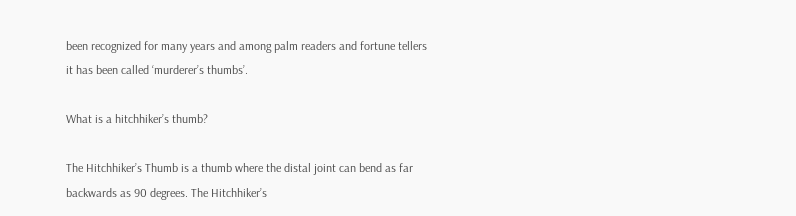been recognized for many years and among palm readers and fortune tellers it has been called ‘murderer’s thumbs’.

What is a hitchhiker’s thumb?

The Hitchhiker’s Thumb is a thumb where the distal joint can bend as far backwards as 90 degrees. The Hitchhiker’s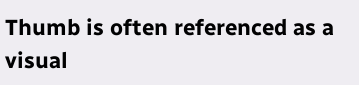Thumb is often referenced as a visual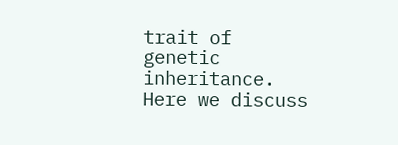trait of genetic inheritance. Here we discuss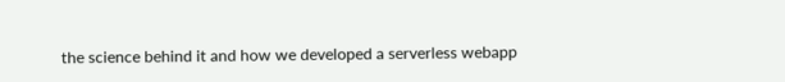the science behind it and how we developed a serverless webapp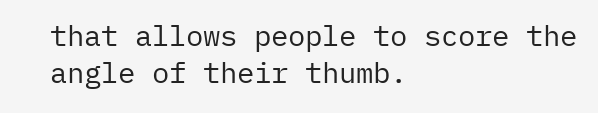that allows people to score the angle of their thumb.